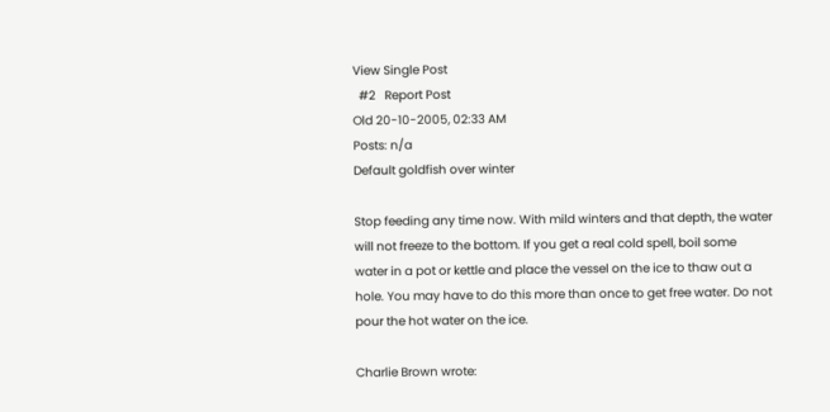View Single Post
  #2   Report Post
Old 20-10-2005, 02:33 AM
Posts: n/a
Default goldfish over winter

Stop feeding any time now. With mild winters and that depth, the water
will not freeze to the bottom. If you get a real cold spell, boil some
water in a pot or kettle and place the vessel on the ice to thaw out a
hole. You may have to do this more than once to get free water. Do not
pour the hot water on the ice.

Charlie Brown wrote: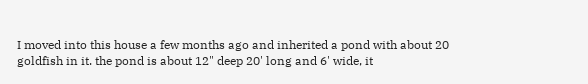I moved into this house a few months ago and inherited a pond with about 20
goldfish in it. the pond is about 12" deep 20' long and 6' wide, it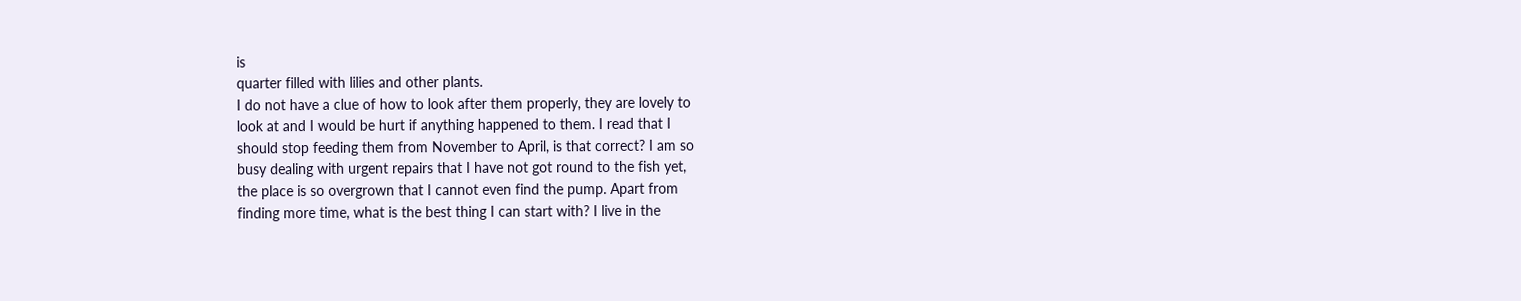is
quarter filled with lilies and other plants.
I do not have a clue of how to look after them properly, they are lovely to
look at and I would be hurt if anything happened to them. I read that I
should stop feeding them from November to April, is that correct? I am so
busy dealing with urgent repairs that I have not got round to the fish yet,
the place is so overgrown that I cannot even find the pump. Apart from
finding more time, what is the best thing I can start with? I live in the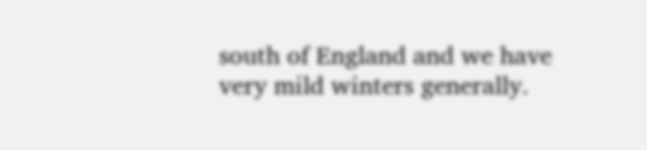south of England and we have very mild winters generally.